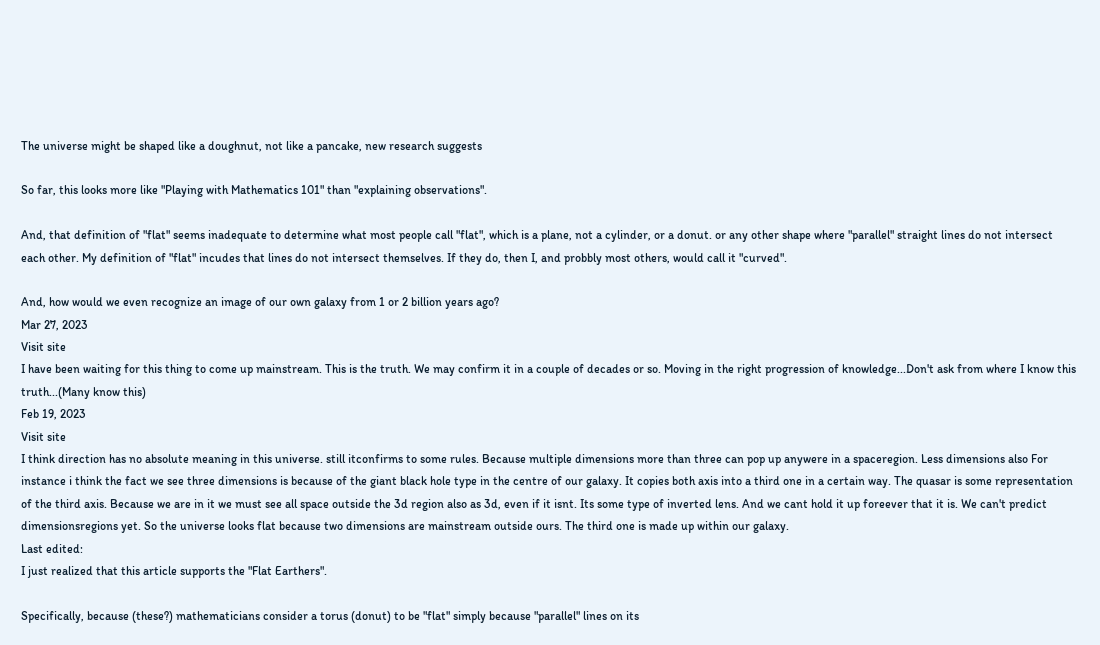The universe might be shaped like a doughnut, not like a pancake, new research suggests

So far, this looks more like "Playing with Mathematics 101" than "explaining observations".

And, that definition of "flat" seems inadequate to determine what most people call "flat", which is a plane, not a cylinder, or a donut. or any other shape where "parallel" straight lines do not intersect each other. My definition of "flat" incudes that lines do not intersect themselves. If they do, then I, and probbly most others, would call it "curved".

And, how would we even recognize an image of our own galaxy from 1 or 2 billion years ago?
Mar 27, 2023
Visit site
I have been waiting for this thing to come up mainstream. This is the truth. We may confirm it in a couple of decades or so. Moving in the right progression of knowledge...Don't ask from where I know this truth...(Many know this)
Feb 19, 2023
Visit site
I think direction has no absolute meaning in this universe. still itconfirms to some rules. Because multiple dimensions more than three can pop up anywere in a spaceregion. Less dimensions also For instance i think the fact we see three dimensions is because of the giant black hole type in the centre of our galaxy. It copies both axis into a third one in a certain way. The quasar is some representation of the third axis. Because we are in it we must see all space outside the 3d region also as 3d, even if it isnt. Its some type of inverted lens. And we cant hold it up foreever that it is. We can't predict dimensionsregions yet. So the universe looks flat because two dimensions are mainstream outside ours. The third one is made up within our galaxy.
Last edited:
I just realized that this article supports the "Flat Earthers".

Specifically, because (these?) mathematicians consider a torus (donut) to be "flat" simply because "parallel" lines on its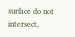surface do not intersect,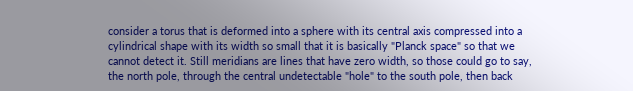consider a torus that is deformed into a sphere with its central axis compressed into a cylindrical shape with its width so small that it is basically "Planck space" so that we cannot detect it. Still meridians are lines that have zero width, so those could go to say, the north pole, through the central undetectable "hole" to the south pole, then back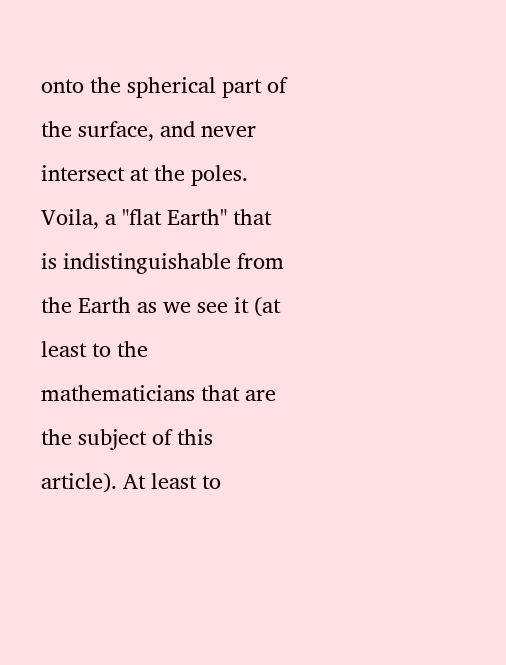onto the spherical part of the surface, and never intersect at the poles. Voila, a "flat Earth" that is indistinguishable from the Earth as we see it (at least to the mathematicians that are the subject of this article). At least to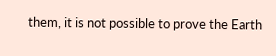them, it is not possible to prove the Earth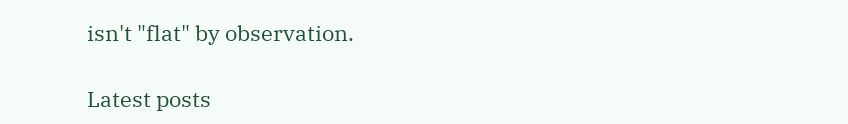isn't "flat" by observation.

Latest posts